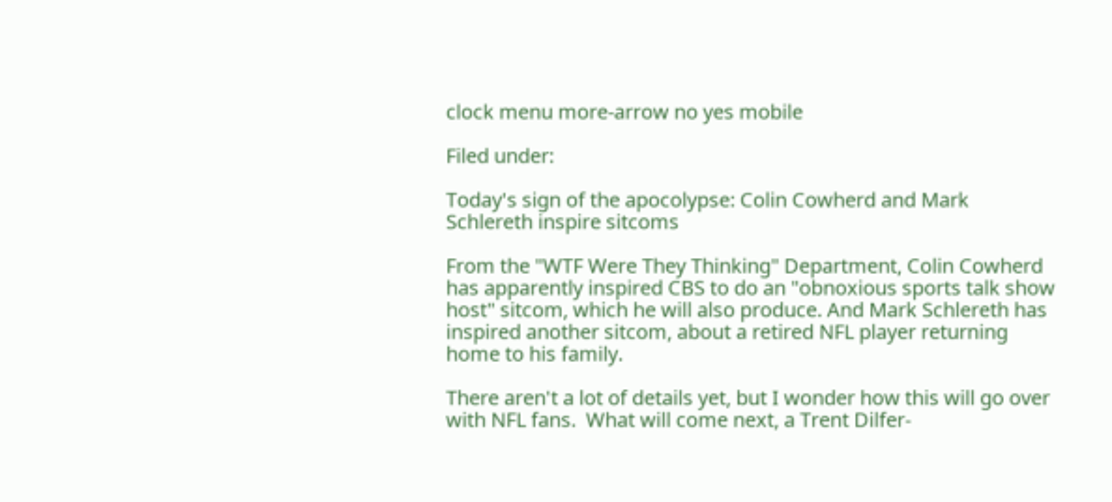clock menu more-arrow no yes mobile

Filed under:

Today's sign of the apocolypse: Colin Cowherd and Mark Schlereth inspire sitcoms

From the "WTF Were They Thinking" Department, Colin Cowherd has apparently inspired CBS to do an "obnoxious sports talk show host" sitcom, which he will also produce. And Mark Schlereth has inspired another sitcom, about a retired NFL player returning home to his family.

There aren't a lot of details yet, but I wonder how this will go over with NFL fans.  What will come next, a Trent Dilfer-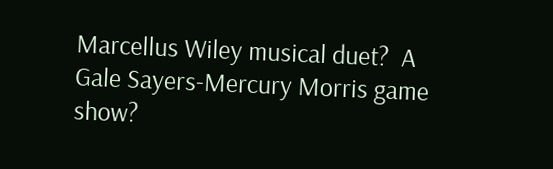Marcellus Wiley musical duet?  A Gale Sayers-Mercury Morris game show?